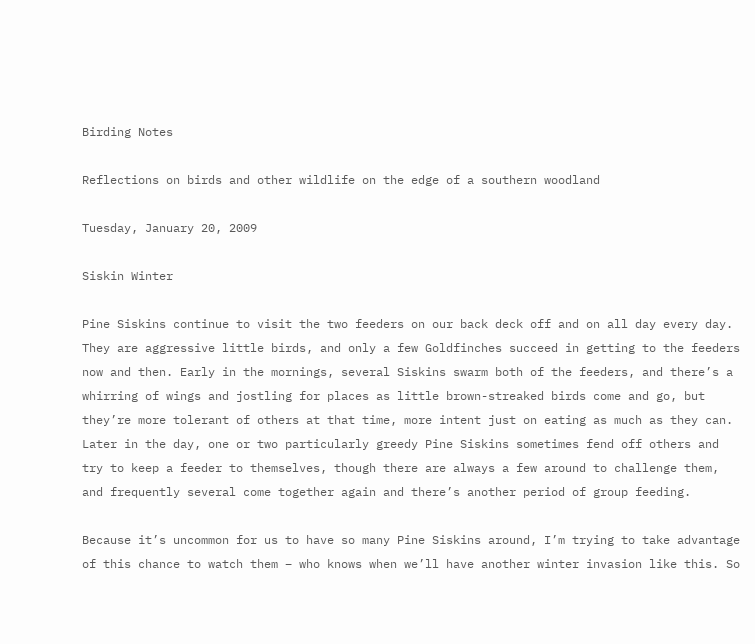Birding Notes

Reflections on birds and other wildlife on the edge of a southern woodland

Tuesday, January 20, 2009

Siskin Winter

Pine Siskins continue to visit the two feeders on our back deck off and on all day every day. They are aggressive little birds, and only a few Goldfinches succeed in getting to the feeders now and then. Early in the mornings, several Siskins swarm both of the feeders, and there’s a whirring of wings and jostling for places as little brown-streaked birds come and go, but they’re more tolerant of others at that time, more intent just on eating as much as they can. Later in the day, one or two particularly greedy Pine Siskins sometimes fend off others and try to keep a feeder to themselves, though there are always a few around to challenge them, and frequently several come together again and there’s another period of group feeding.

Because it’s uncommon for us to have so many Pine Siskins around, I’m trying to take advantage of this chance to watch them – who knows when we’ll have another winter invasion like this. So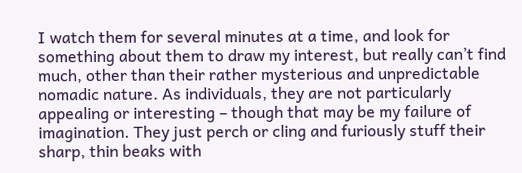I watch them for several minutes at a time, and look for something about them to draw my interest, but really can’t find much, other than their rather mysterious and unpredictable nomadic nature. As individuals, they are not particularly appealing or interesting – though that may be my failure of imagination. They just perch or cling and furiously stuff their sharp, thin beaks with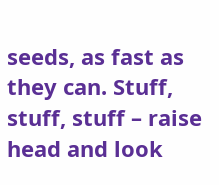seeds, as fast as they can. Stuff, stuff, stuff – raise head and look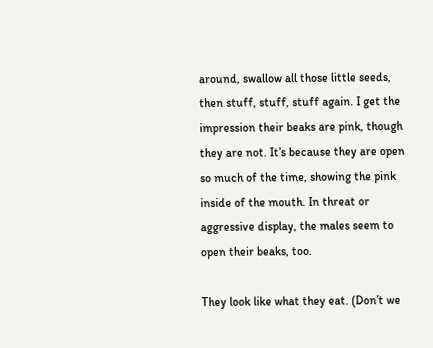around, swallow all those little seeds, then stuff, stuff, stuff again. I get the impression their beaks are pink, though they are not. It’s because they are open so much of the time, showing the pink inside of the mouth. In threat or aggressive display, the males seem to open their beaks, too.

They look like what they eat. (Don’t we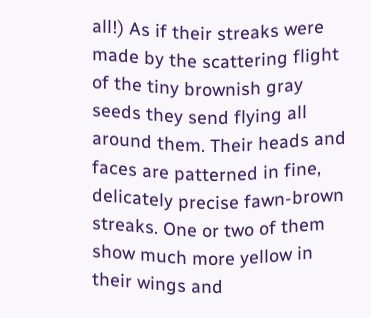all!) As if their streaks were made by the scattering flight of the tiny brownish gray seeds they send flying all around them. Their heads and faces are patterned in fine, delicately precise fawn-brown streaks. One or two of them show much more yellow in their wings and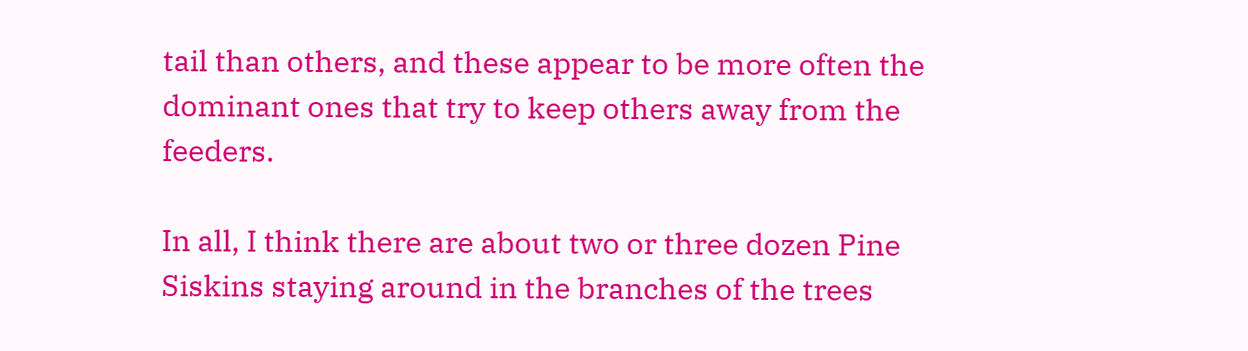tail than others, and these appear to be more often the dominant ones that try to keep others away from the feeders.

In all, I think there are about two or three dozen Pine Siskins staying around in the branches of the trees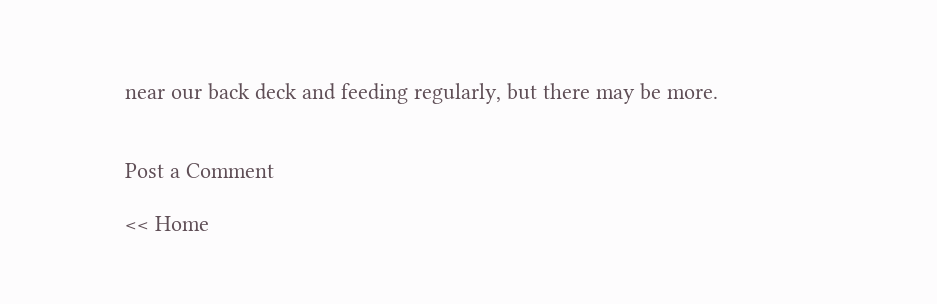near our back deck and feeding regularly, but there may be more.


Post a Comment

<< Home